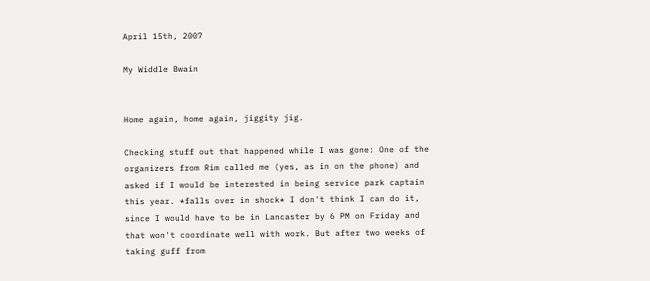April 15th, 2007

My Widdle Bwain


Home again, home again, jiggity jig.

Checking stuff out that happened while I was gone: One of the organizers from Rim called me (yes, as in on the phone) and asked if I would be interested in being service park captain this year. *falls over in shock* I don't think I can do it, since I would have to be in Lancaster by 6 PM on Friday and that won't coordinate well with work. But after two weeks of taking guff from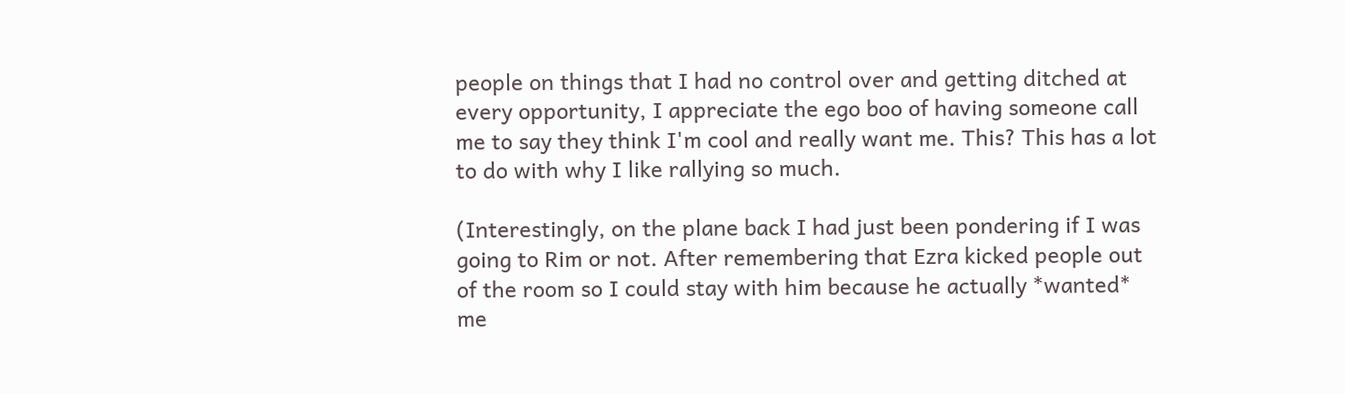people on things that I had no control over and getting ditched at every opportunity, I appreciate the ego boo of having someone call me to say they think I'm cool and really want me. This? This has a lot to do with why I like rallying so much.

(Interestingly, on the plane back I had just been pondering if I was going to Rim or not. After remembering that Ezra kicked people out of the room so I could stay with him because he actually *wanted* me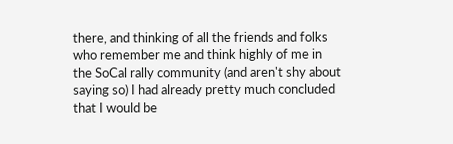there, and thinking of all the friends and folks who remember me and think highly of me in the SoCal rally community (and aren't shy about saying so) I had already pretty much concluded that I would be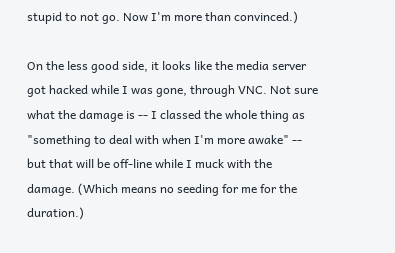stupid to not go. Now I'm more than convinced.)

On the less good side, it looks like the media server got hacked while I was gone, through VNC. Not sure what the damage is -- I classed the whole thing as "something to deal with when I'm more awake" -- but that will be off-line while I muck with the damage. (Which means no seeding for me for the duration.)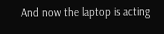And now the laptop is acting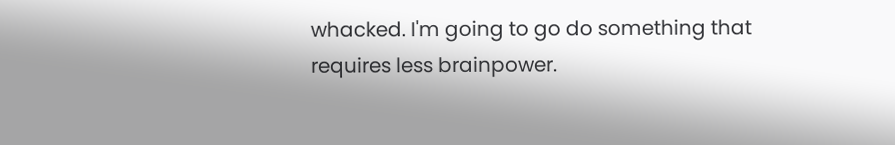whacked. I'm going to go do something that requires less brainpower.